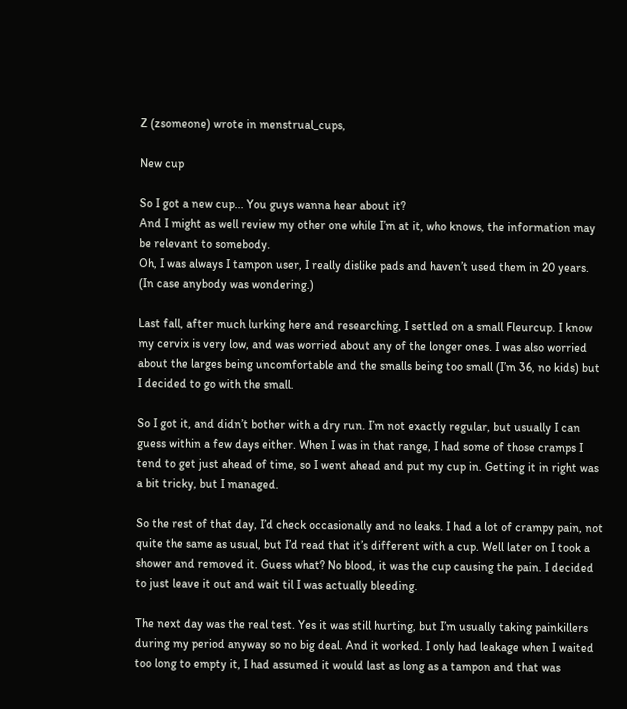Z (zsomeone) wrote in menstrual_cups,

New cup

So I got a new cup... You guys wanna hear about it?
And I might as well review my other one while I’m at it, who knows, the information may be relevant to somebody.
Oh, I was always I tampon user, I really dislike pads and haven’t used them in 20 years. (In case anybody was wondering.)

Last fall, after much lurking here and researching, I settled on a small Fleurcup. I know my cervix is very low, and was worried about any of the longer ones. I was also worried about the larges being uncomfortable and the smalls being too small (I’m 36, no kids) but I decided to go with the small.

So I got it, and didn’t bother with a dry run. I’m not exactly regular, but usually I can guess within a few days either. When I was in that range, I had some of those cramps I tend to get just ahead of time, so I went ahead and put my cup in. Getting it in right was a bit tricky, but I managed.

So the rest of that day, I’d check occasionally and no leaks. I had a lot of crampy pain, not quite the same as usual, but I’d read that it’s different with a cup. Well later on I took a shower and removed it. Guess what? No blood, it was the cup causing the pain. I decided to just leave it out and wait til I was actually bleeding.

The next day was the real test. Yes it was still hurting, but I’m usually taking painkillers during my period anyway so no big deal. And it worked. I only had leakage when I waited too long to empty it, I had assumed it would last as long as a tampon and that was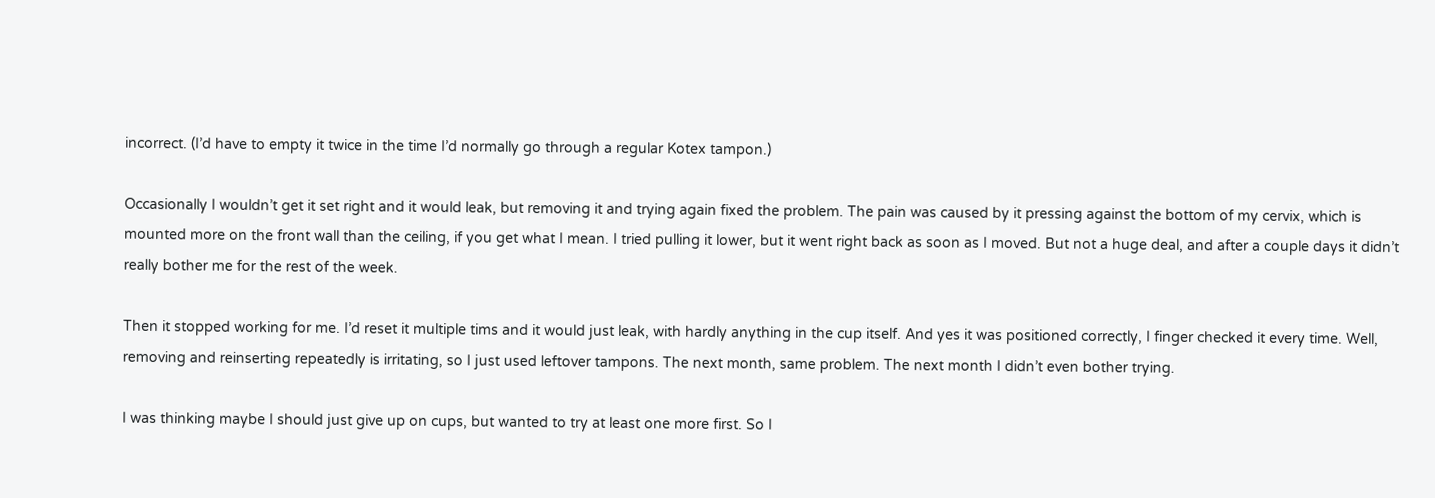incorrect. (I’d have to empty it twice in the time I’d normally go through a regular Kotex tampon.)

Occasionally I wouldn’t get it set right and it would leak, but removing it and trying again fixed the problem. The pain was caused by it pressing against the bottom of my cervix, which is mounted more on the front wall than the ceiling, if you get what I mean. I tried pulling it lower, but it went right back as soon as I moved. But not a huge deal, and after a couple days it didn’t really bother me for the rest of the week.

Then it stopped working for me. I’d reset it multiple tims and it would just leak, with hardly anything in the cup itself. And yes it was positioned correctly, I finger checked it every time. Well, removing and reinserting repeatedly is irritating, so I just used leftover tampons. The next month, same problem. The next month I didn’t even bother trying.

I was thinking maybe I should just give up on cups, but wanted to try at least one more first. So I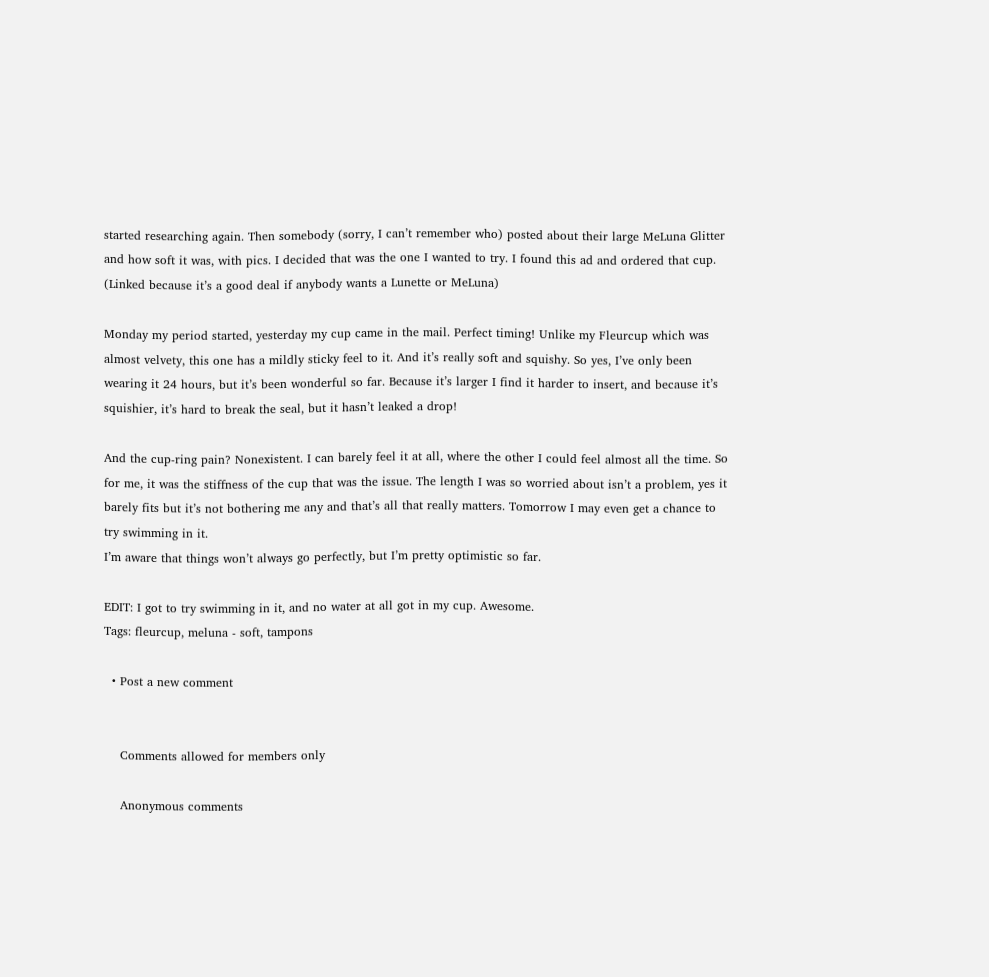started researching again. Then somebody (sorry, I can’t remember who) posted about their large MeLuna Glitter and how soft it was, with pics. I decided that was the one I wanted to try. I found this ad and ordered that cup. (Linked because it’s a good deal if anybody wants a Lunette or MeLuna)

Monday my period started, yesterday my cup came in the mail. Perfect timing! Unlike my Fleurcup which was almost velvety, this one has a mildly sticky feel to it. And it’s really soft and squishy. So yes, I’ve only been wearing it 24 hours, but it’s been wonderful so far. Because it’s larger I find it harder to insert, and because it’s squishier, it’s hard to break the seal, but it hasn’t leaked a drop!

And the cup-ring pain? Nonexistent. I can barely feel it at all, where the other I could feel almost all the time. So for me, it was the stiffness of the cup that was the issue. The length I was so worried about isn’t a problem, yes it barely fits but it’s not bothering me any and that’s all that really matters. Tomorrow I may even get a chance to try swimming in it.
I’m aware that things won’t always go perfectly, but I’m pretty optimistic so far.

EDIT: I got to try swimming in it, and no water at all got in my cup. Awesome.
Tags: fleurcup, meluna - soft, tampons

  • Post a new comment


    Comments allowed for members only

    Anonymous comments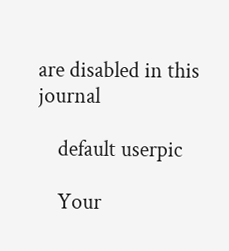are disabled in this journal

    default userpic

    Your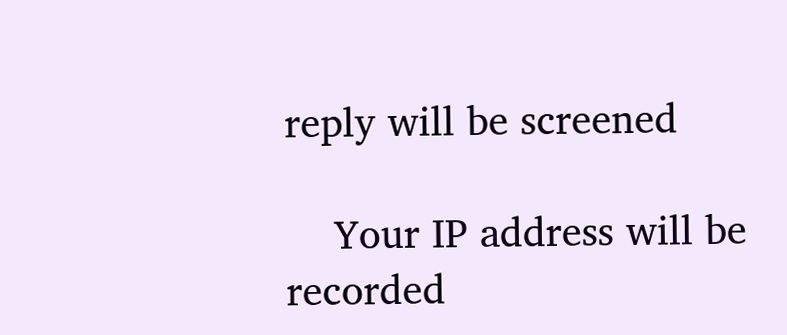reply will be screened

    Your IP address will be recorded